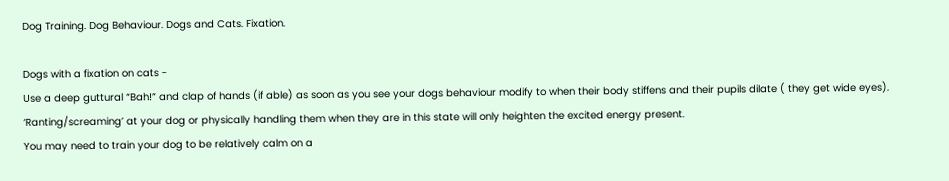Dog Training. Dog Behaviour. Dogs and Cats. Fixation.

Dogs with a fixation on cats -
Use a deep guttural “Bah!” and clap of hands (if able) as soon as you see your dogs behaviour modify to when their body stiffens and their pupils dilate ( they get wide eyes). ‘Ranting/screaming’ at your dog or physically handling them when they are in this state will only heighten the excited energy present.
You may need to train your dog to be relatively calm on a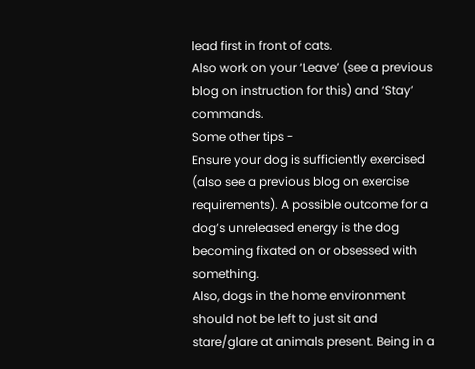lead first in front of cats.
Also work on your ‘Leave’ (see a previous blog on instruction for this) and ‘Stay’ commands.
Some other tips -
Ensure your dog is sufficiently exercised (also see a previous blog on exercise requirements). A possible outcome for a dog’s unreleased energy is the dog becoming fixated on or obsessed with something.
Also, dogs in the home environment should not be left to just sit and stare/glare at animals present. Being in a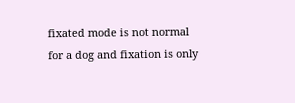fixated mode is not normal for a dog and fixation is only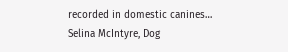recorded in domestic canines…
Selina McIntyre, Dog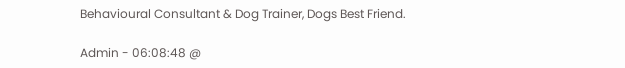Behavioural Consultant & Dog Trainer, Dogs Best Friend.

Admin - 06:08:48 @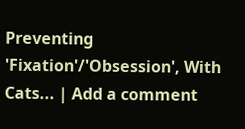Preventing 'Fixation'/'Obsession', With Cats... | Add a comment